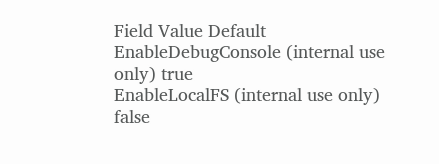Field Value Default
EnableDebugConsole (internal use only) true
EnableLocalFS (internal use only) false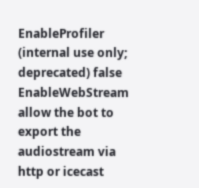EnableProfiler (internal use only; deprecated) false
EnableWebStream allow the bot to export the audiostream via http or icecast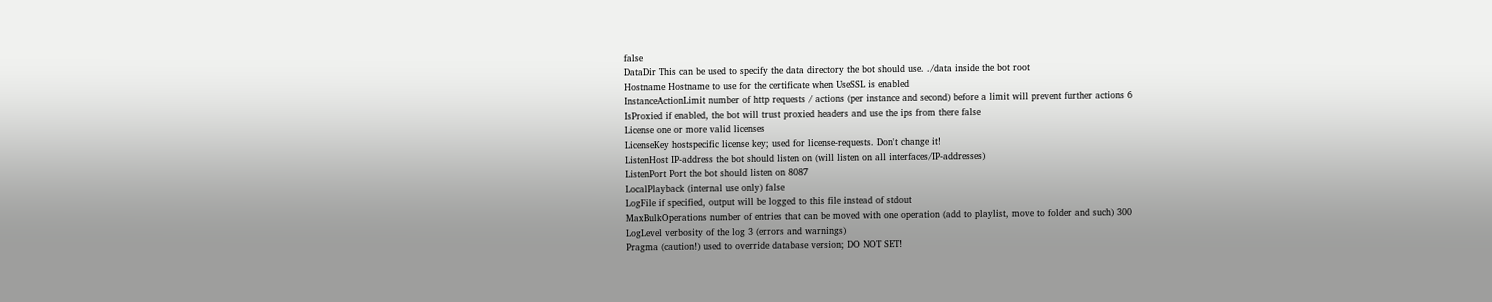false
DataDir This can be used to specify the data directory the bot should use. ./data inside the bot root
Hostname Hostname to use for the certificate when UseSSL is enabled
InstanceActionLimit number of http requests / actions (per instance and second) before a limit will prevent further actions 6
IsProxied if enabled, the bot will trust proxied headers and use the ips from there false
License one or more valid licenses
LicenseKey hostspecific license key; used for license-requests. Don't change it!
ListenHost IP-address the bot should listen on (will listen on all interfaces/IP-addresses)
ListenPort Port the bot should listen on 8087
LocalPlayback (internal use only) false
LogFile if specified, output will be logged to this file instead of stdout
MaxBulkOperations number of entries that can be moved with one operation (add to playlist, move to folder and such) 300
LogLevel verbosity of the log 3 (errors and warnings)
Pragma (caution!) used to override database version; DO NOT SET!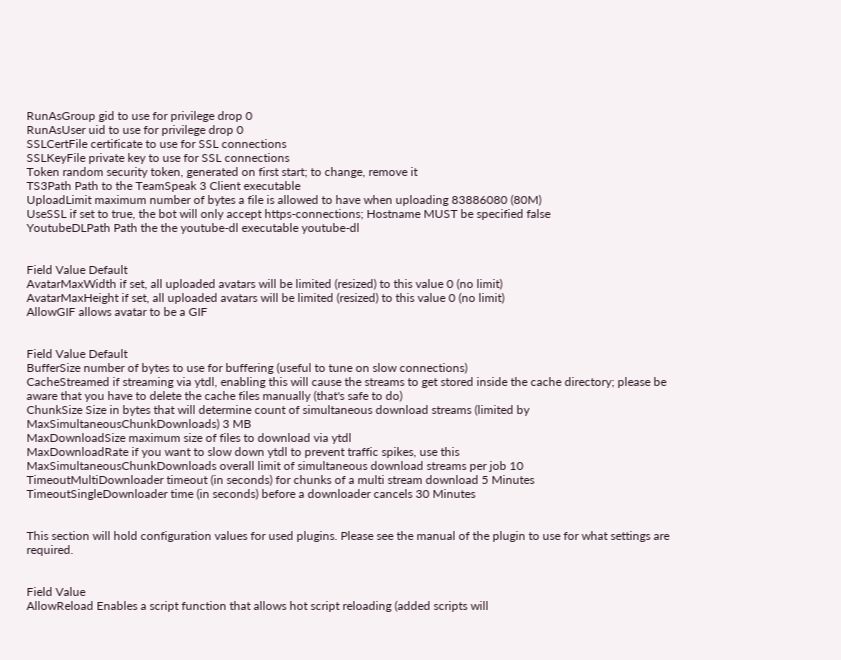RunAsGroup gid to use for privilege drop 0
RunAsUser uid to use for privilege drop 0
SSLCertFile certificate to use for SSL connections
SSLKeyFile private key to use for SSL connections
Token random security token, generated on first start; to change, remove it
TS3Path Path to the TeamSpeak 3 Client executable
UploadLimit maximum number of bytes a file is allowed to have when uploading 83886080 (80M)
UseSSL if set to true, the bot will only accept https-connections; Hostname MUST be specified false
YoutubeDLPath Path the the youtube-dl executable youtube-dl


Field Value Default
AvatarMaxWidth if set, all uploaded avatars will be limited (resized) to this value 0 (no limit)
AvatarMaxHeight if set, all uploaded avatars will be limited (resized) to this value 0 (no limit)
AllowGIF allows avatar to be a GIF


Field Value Default
BufferSize number of bytes to use for buffering (useful to tune on slow connections)
CacheStreamed if streaming via ytdl, enabling this will cause the streams to get stored inside the cache directory; please be aware that you have to delete the cache files manually (that's safe to do)
ChunkSize Size in bytes that will determine count of simultaneous download streams (limited by MaxSimultaneousChunkDownloads) 3 MB
MaxDownloadSize maximum size of files to download via ytdl
MaxDownloadRate if you want to slow down ytdl to prevent traffic spikes, use this
MaxSimultaneousChunkDownloads overall limit of simultaneous download streams per job 10
TimeoutMultiDownloader timeout (in seconds) for chunks of a multi stream download 5 Minutes
TimeoutSingleDownloader time (in seconds) before a downloader cancels 30 Minutes


This section will hold configuration values for used plugins. Please see the manual of the plugin to use for what settings are required.


Field Value
AllowReload Enables a script function that allows hot script reloading (added scripts will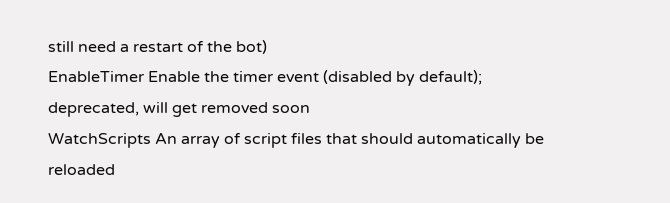still need a restart of the bot)
EnableTimer Enable the timer event (disabled by default); deprecated, will get removed soon
WatchScripts An array of script files that should automatically be reloaded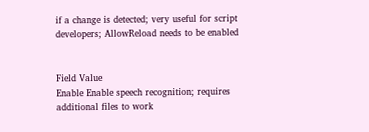if a change is detected; very useful for script developers; AllowReload needs to be enabled


Field Value
Enable Enable speech recognition; requires additional files to work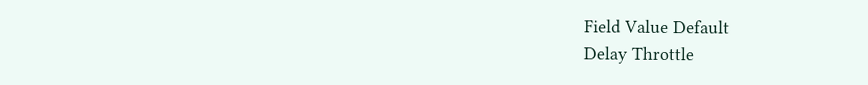Field Value Default
Delay Throttle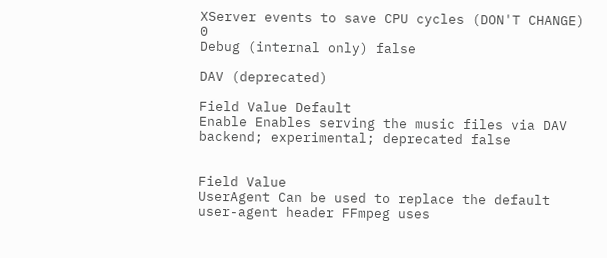XServer events to save CPU cycles (DON'T CHANGE) 0
Debug (internal only) false

DAV (deprecated)

Field Value Default
Enable Enables serving the music files via DAV backend; experimental; deprecated false


Field Value
UserAgent Can be used to replace the default user-agent header FFmpeg uses